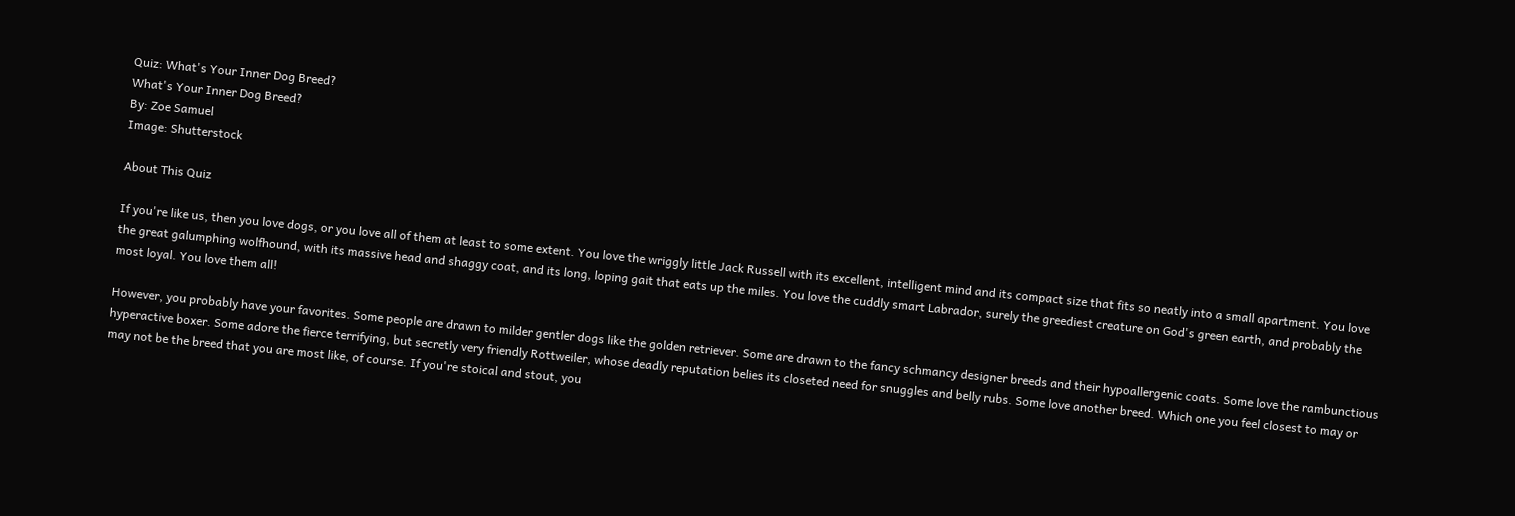Quiz: What's Your Inner Dog Breed?
What's Your Inner Dog Breed?
By: Zoe Samuel
Image: Shutterstock

About This Quiz

If you're like us, then you love dogs, or you love all of them at least to some extent. You love the wriggly little Jack Russell with its excellent, intelligent mind and its compact size that fits so neatly into a small apartment. You love the great galumphing wolfhound, with its massive head and shaggy coat, and its long, loping gait that eats up the miles. You love the cuddly smart Labrador, surely the greediest creature on God's green earth, and probably the most loyal. You love them all!

However, you probably have your favorites. Some people are drawn to milder gentler dogs like the golden retriever. Some are drawn to the fancy schmancy designer breeds and their hypoallergenic coats. Some love the rambunctious hyperactive boxer. Some adore the fierce terrifying, but secretly very friendly Rottweiler, whose deadly reputation belies its closeted need for snuggles and belly rubs. Some love another breed. Which one you feel closest to may or may not be the breed that you are most like, of course. If you're stoical and stout, you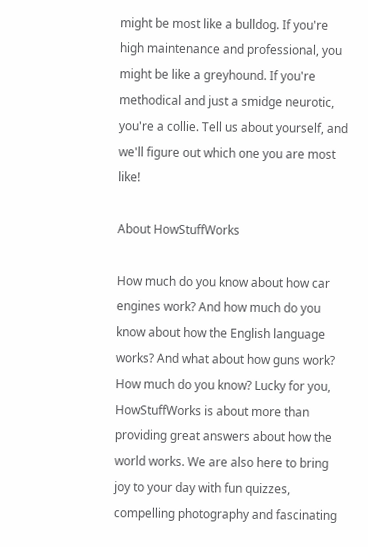might be most like a bulldog. If you're high maintenance and professional, you might be like a greyhound. If you're methodical and just a smidge neurotic, you're a collie. Tell us about yourself, and we'll figure out which one you are most like!

About HowStuffWorks

How much do you know about how car engines work? And how much do you know about how the English language works? And what about how guns work? How much do you know? Lucky for you, HowStuffWorks is about more than providing great answers about how the world works. We are also here to bring joy to your day with fun quizzes, compelling photography and fascinating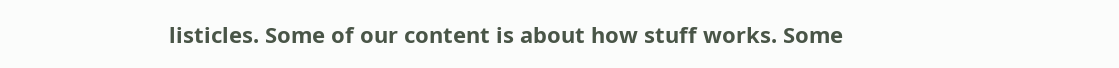listicles. Some of our content is about how stuff works. Some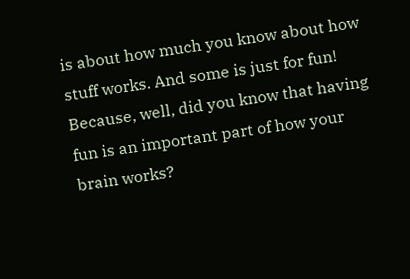is about how much you know about how stuff works. And some is just for fun! Because, well, did you know that having fun is an important part of how your brain works?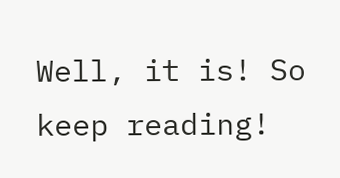Well, it is! So keep reading!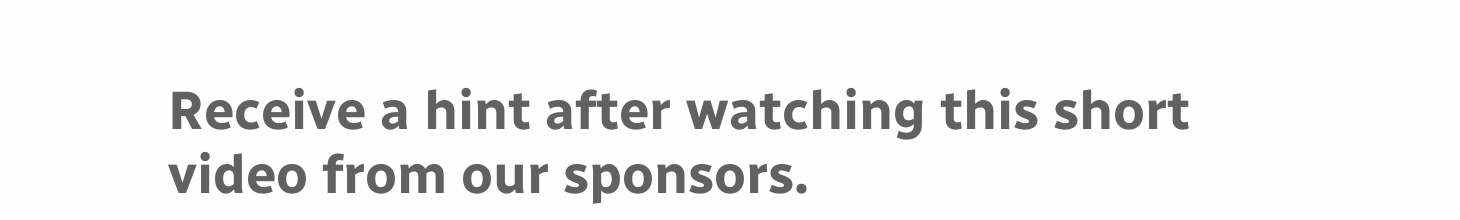Receive a hint after watching this short video from our sponsors.